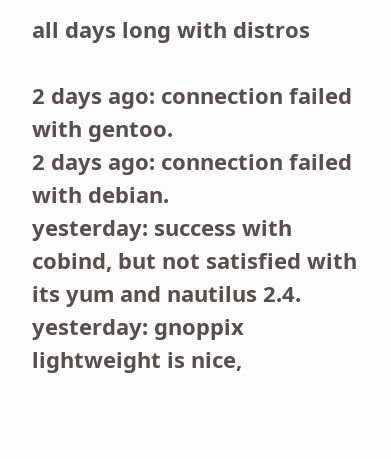all days long with distros

2 days ago: connection failed with gentoo.
2 days ago: connection failed with debian.
yesterday: success with cobind, but not satisfied with its yum and nautilus 2.4.
yesterday: gnoppix lightweight is nice,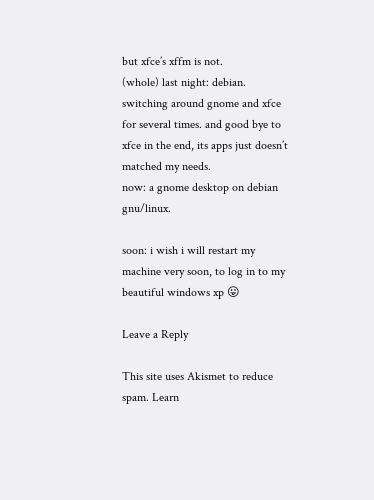but xfce’s xffm is not.
(whole) last night: debian. switching around gnome and xfce for several times. and good bye to xfce in the end, its apps just doesn’t matched my needs.
now: a gnome desktop on debian gnu/linux.

soon: i wish i will restart my machine very soon, to log in to my beautiful windows xp 😛

Leave a Reply

This site uses Akismet to reduce spam. Learn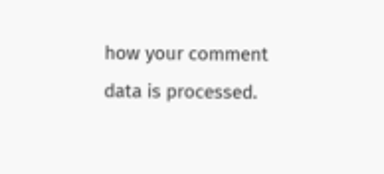how your comment data is processed.